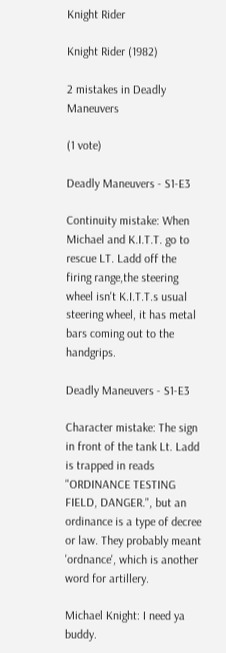Knight Rider

Knight Rider (1982)

2 mistakes in Deadly Maneuvers

(1 vote)

Deadly Maneuvers - S1-E3

Continuity mistake: When Michael and K.I.T.T. go to rescue LT. Ladd off the firing range,the steering wheel isn't K.I.T.T.s usual steering wheel, it has metal bars coming out to the handgrips.

Deadly Maneuvers - S1-E3

Character mistake: The sign in front of the tank Lt. Ladd is trapped in reads "ORDINANCE TESTING FIELD, DANGER.", but an ordinance is a type of decree or law. They probably meant 'ordnance', which is another word for artillery.

Michael Knight: I need ya buddy.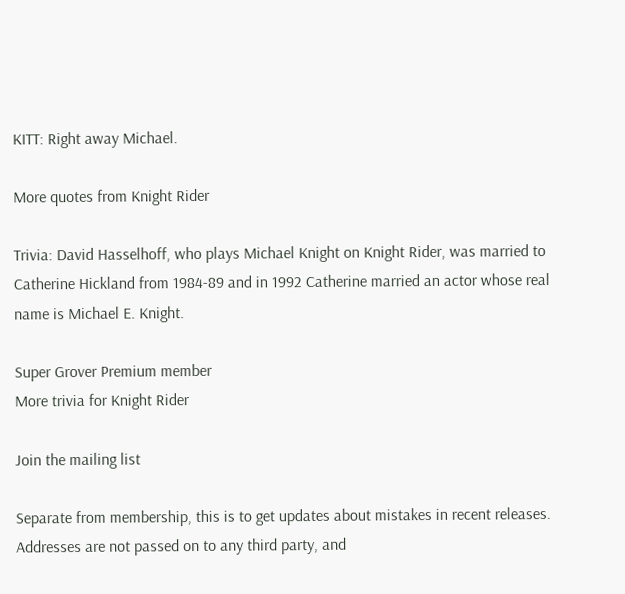KITT: Right away Michael.

More quotes from Knight Rider

Trivia: David Hasselhoff, who plays Michael Knight on Knight Rider, was married to Catherine Hickland from 1984-89 and in 1992 Catherine married an actor whose real name is Michael E. Knight.

Super Grover Premium member
More trivia for Knight Rider

Join the mailing list

Separate from membership, this is to get updates about mistakes in recent releases. Addresses are not passed on to any third party, and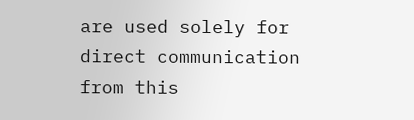are used solely for direct communication from this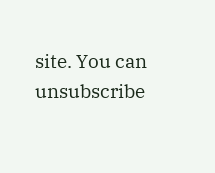site. You can unsubscribe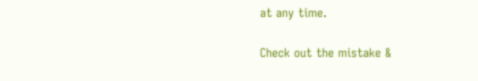at any time.

Check out the mistake &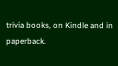trivia books, on Kindle and in paperback.